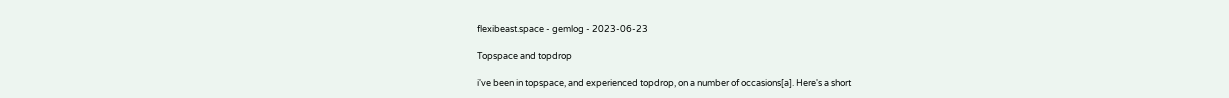flexibeast.space - gemlog - 2023-06-23

Topspace and topdrop

i've been in topspace, and experienced topdrop, on a number of occasions[a]. Here's a short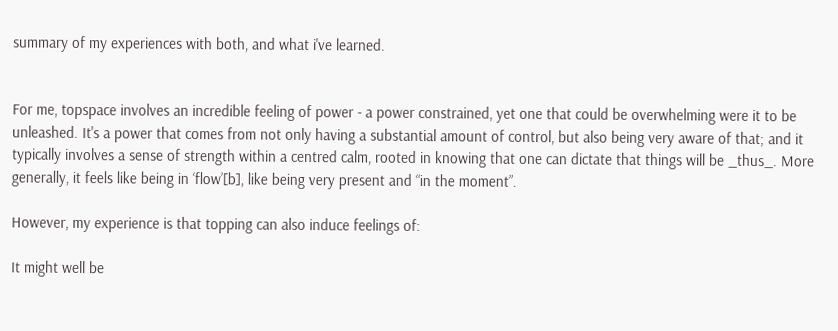summary of my experiences with both, and what i've learned.


For me, topspace involves an incredible feeling of power - a power constrained, yet one that could be overwhelming were it to be unleashed. It's a power that comes from not only having a substantial amount of control, but also being very aware of that; and it typically involves a sense of strength within a centred calm, rooted in knowing that one can dictate that things will be _thus_. More generally, it feels like being in ‘flow’[b], like being very present and “in the moment”.

However, my experience is that topping can also induce feelings of:

It might well be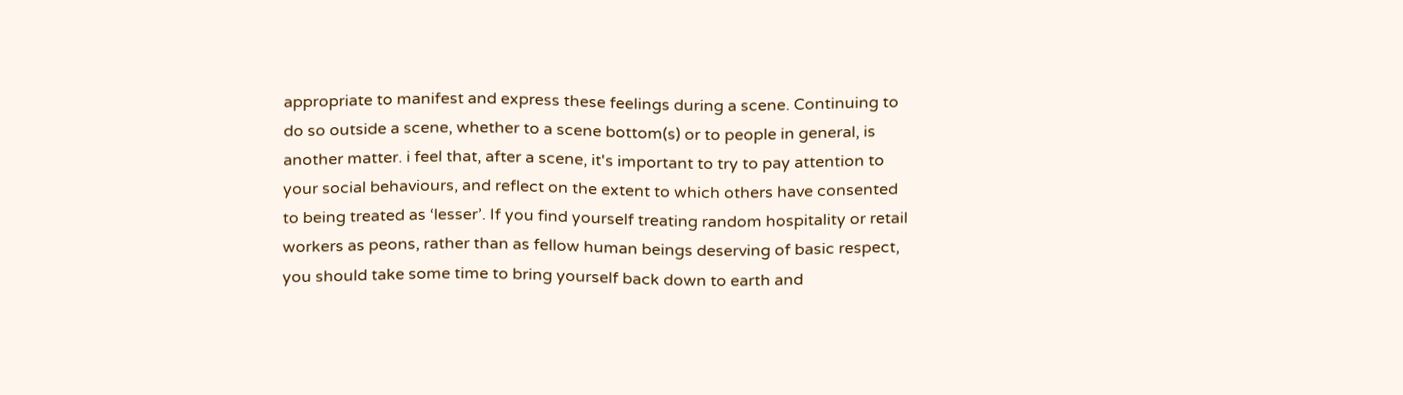appropriate to manifest and express these feelings during a scene. Continuing to do so outside a scene, whether to a scene bottom(s) or to people in general, is another matter. i feel that, after a scene, it's important to try to pay attention to your social behaviours, and reflect on the extent to which others have consented to being treated as ‘lesser’. If you find yourself treating random hospitality or retail workers as peons, rather than as fellow human beings deserving of basic respect, you should take some time to bring yourself back down to earth and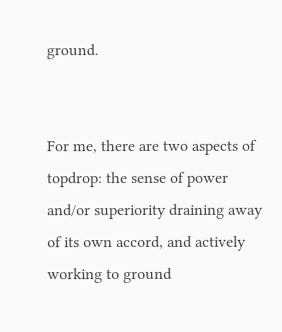ground.


For me, there are two aspects of topdrop: the sense of power and/or superiority draining away of its own accord, and actively working to ground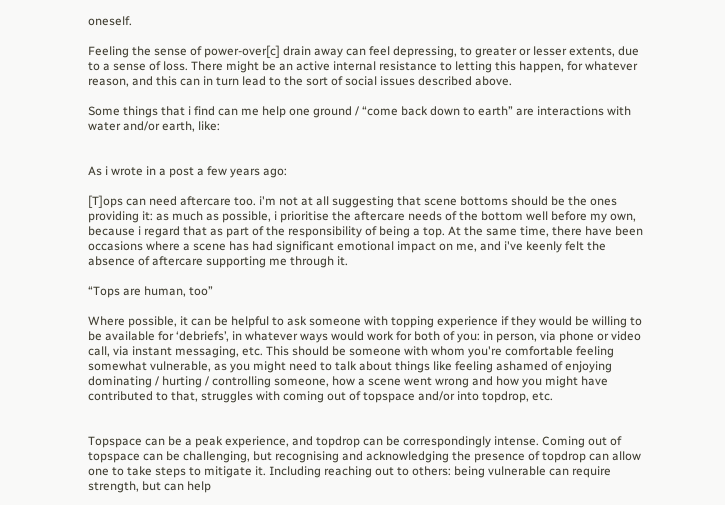oneself.

Feeling the sense of power-over[c] drain away can feel depressing, to greater or lesser extents, due to a sense of loss. There might be an active internal resistance to letting this happen, for whatever reason, and this can in turn lead to the sort of social issues described above.

Some things that i find can me help one ground / “come back down to earth” are interactions with water and/or earth, like:


As i wrote in a post a few years ago:

[T]ops can need aftercare too. i'm not at all suggesting that scene bottoms should be the ones providing it: as much as possible, i prioritise the aftercare needs of the bottom well before my own, because i regard that as part of the responsibility of being a top. At the same time, there have been occasions where a scene has had significant emotional impact on me, and i've keenly felt the absence of aftercare supporting me through it.

“Tops are human, too”

Where possible, it can be helpful to ask someone with topping experience if they would be willing to be available for ‘debriefs’, in whatever ways would work for both of you: in person, via phone or video call, via instant messaging, etc. This should be someone with whom you're comfortable feeling somewhat vulnerable, as you might need to talk about things like feeling ashamed of enjoying dominating / hurting / controlling someone, how a scene went wrong and how you might have contributed to that, struggles with coming out of topspace and/or into topdrop, etc.


Topspace can be a peak experience, and topdrop can be correspondingly intense. Coming out of topspace can be challenging, but recognising and acknowledging the presence of topdrop can allow one to take steps to mitigate it. Including reaching out to others: being vulnerable can require strength, but can help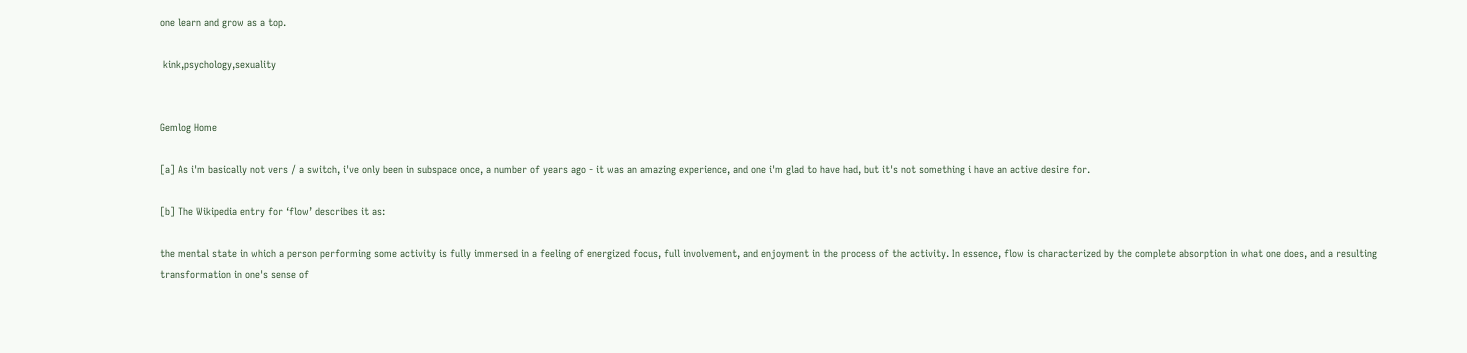one learn and grow as a top.

 kink,psychology,sexuality


Gemlog Home

[a] As i'm basically not vers / a switch, i've only been in subspace once, a number of years ago - it was an amazing experience, and one i'm glad to have had, but it's not something i have an active desire for.

[b] The Wikipedia entry for ‘flow’ describes it as:

the mental state in which a person performing some activity is fully immersed in a feeling of energized focus, full involvement, and enjoyment in the process of the activity. In essence, flow is characterized by the complete absorption in what one does, and a resulting transformation in one's sense of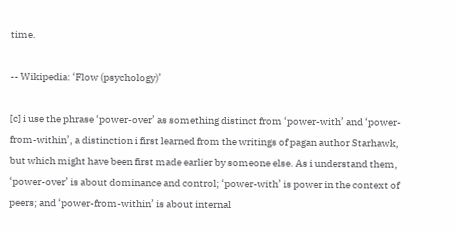time.

-- Wikipedia: ‘Flow (psychology)’

[c] i use the phrase ‘power-over’ as something distinct from ‘power-with’ and ‘power-from-within’, a distinction i first learned from the writings of pagan author Starhawk, but which might have been first made earlier by someone else. As i understand them, ‘power-over’ is about dominance and control; ‘power-with’ is power in the context of peers; and ‘power-from-within’ is about internal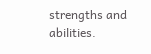strengths and abilities.